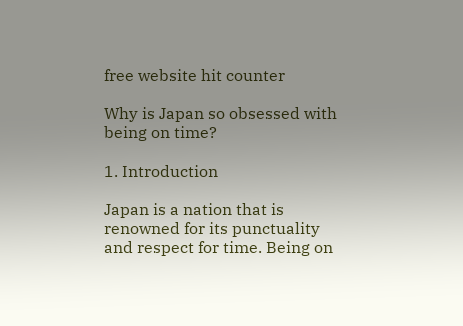free website hit counter

Why is Japan so obsessed with being on time?

1. Introduction

Japan is a nation that is renowned for its punctuality and respect for time. Being on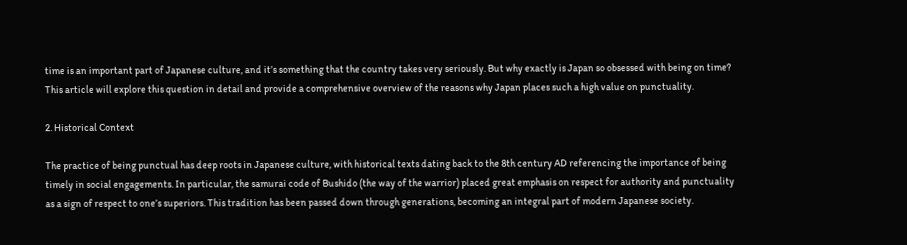time is an important part of Japanese culture, and it’s something that the country takes very seriously. But why exactly is Japan so obsessed with being on time? This article will explore this question in detail and provide a comprehensive overview of the reasons why Japan places such a high value on punctuality.

2. Historical Context

The practice of being punctual has deep roots in Japanese culture, with historical texts dating back to the 8th century AD referencing the importance of being timely in social engagements. In particular, the samurai code of Bushido (the way of the warrior) placed great emphasis on respect for authority and punctuality as a sign of respect to one’s superiors. This tradition has been passed down through generations, becoming an integral part of modern Japanese society.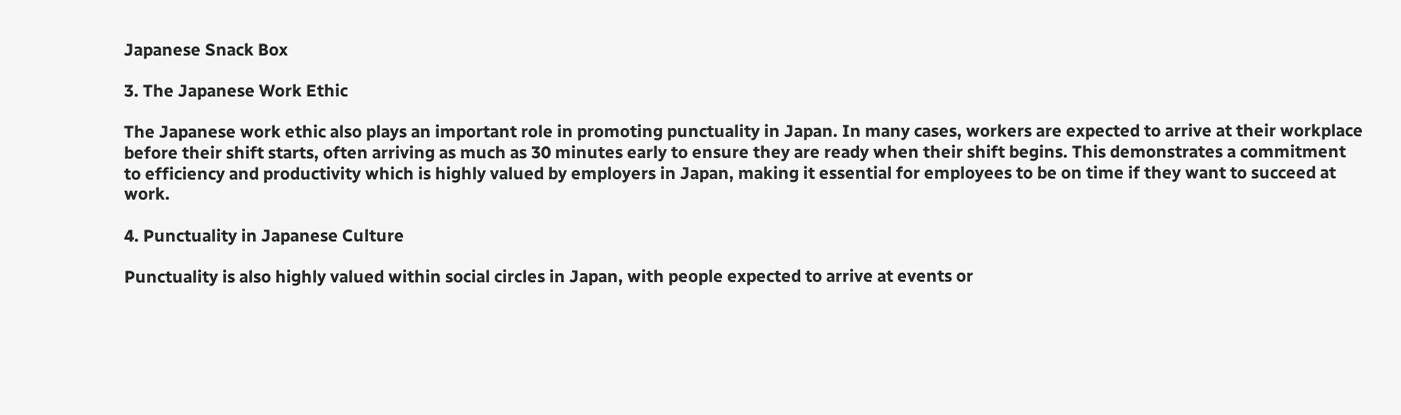Japanese Snack Box

3. The Japanese Work Ethic

The Japanese work ethic also plays an important role in promoting punctuality in Japan. In many cases, workers are expected to arrive at their workplace before their shift starts, often arriving as much as 30 minutes early to ensure they are ready when their shift begins. This demonstrates a commitment to efficiency and productivity which is highly valued by employers in Japan, making it essential for employees to be on time if they want to succeed at work.

4. Punctuality in Japanese Culture

Punctuality is also highly valued within social circles in Japan, with people expected to arrive at events or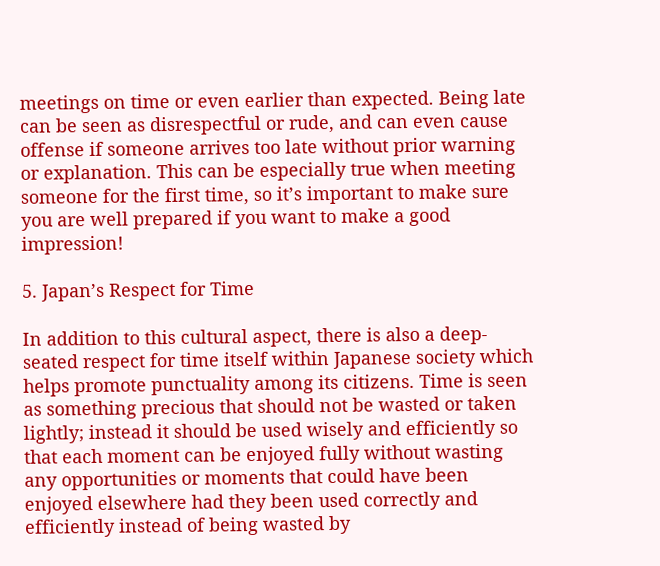meetings on time or even earlier than expected. Being late can be seen as disrespectful or rude, and can even cause offense if someone arrives too late without prior warning or explanation. This can be especially true when meeting someone for the first time, so it’s important to make sure you are well prepared if you want to make a good impression!

5. Japan’s Respect for Time

In addition to this cultural aspect, there is also a deep-seated respect for time itself within Japanese society which helps promote punctuality among its citizens. Time is seen as something precious that should not be wasted or taken lightly; instead it should be used wisely and efficiently so that each moment can be enjoyed fully without wasting any opportunities or moments that could have been enjoyed elsewhere had they been used correctly and efficiently instead of being wasted by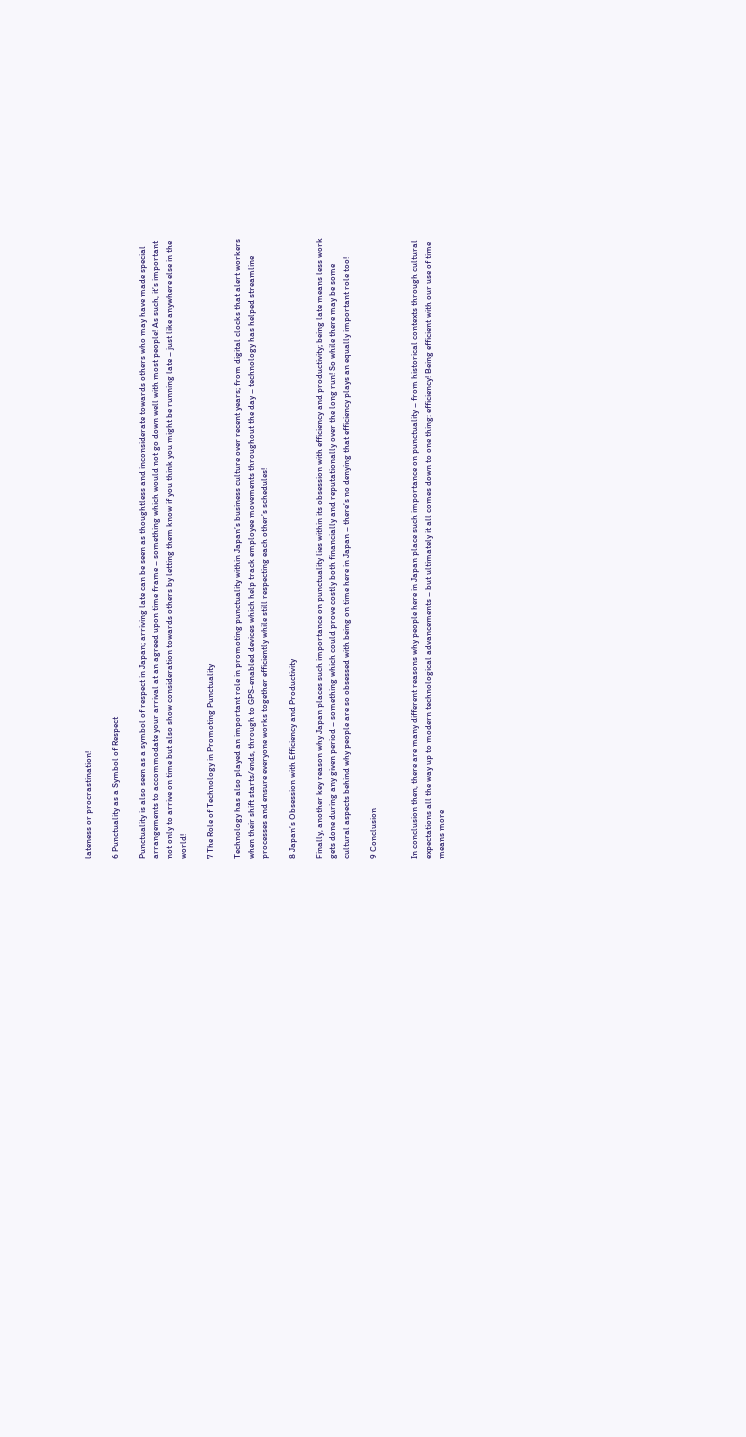lateness or procrastination!

6 Punctuality as a Symbol of Respect

Punctuality is also seen as a symbol of respect in Japan; arriving late can be seen as thoughtless and inconsiderate towards others who may have made special arrangements to accommodate your arrival at an agreed upon time frame – something which would not go down well with most people! As such, it’s important not only to arrive on time but also show consideration towards others by letting them know if you think you might be running late – just like anywhere else in the world!

7 The Role of Technology in Promoting Punctuality

Technology has also played an important role in promoting punctuality within Japan’s business culture over recent years; from digital clocks that alert workers when their shift starts/ends, through to GPS-enabled devices which help track employee movements throughout the day – technology has helped streamline processes and ensure everyone works together efficiently while still respecting each other’s schedules!

8 Japan’s Obsession with Efficiency and Productivity

Finally, another key reason why Japan places such importance on punctuality lies within its obsession with efficiency and productivity; being late means less work gets done during any given period – something which could prove costly both financially and reputationally over the long run! So while there may be some cultural aspects behind why people are so obsessed with being on time here in Japan – there’s no denying that efficiency plays an equally important role too!

9 Conclusion


In conclusion then, there are many different reasons why people here in Japan place such importance on punctuality – from historical contexts through cultural expectations all the way up to modern technological advancements – but ultimately it all comes down to one thing: efficiency! Being efficient with our use of time means more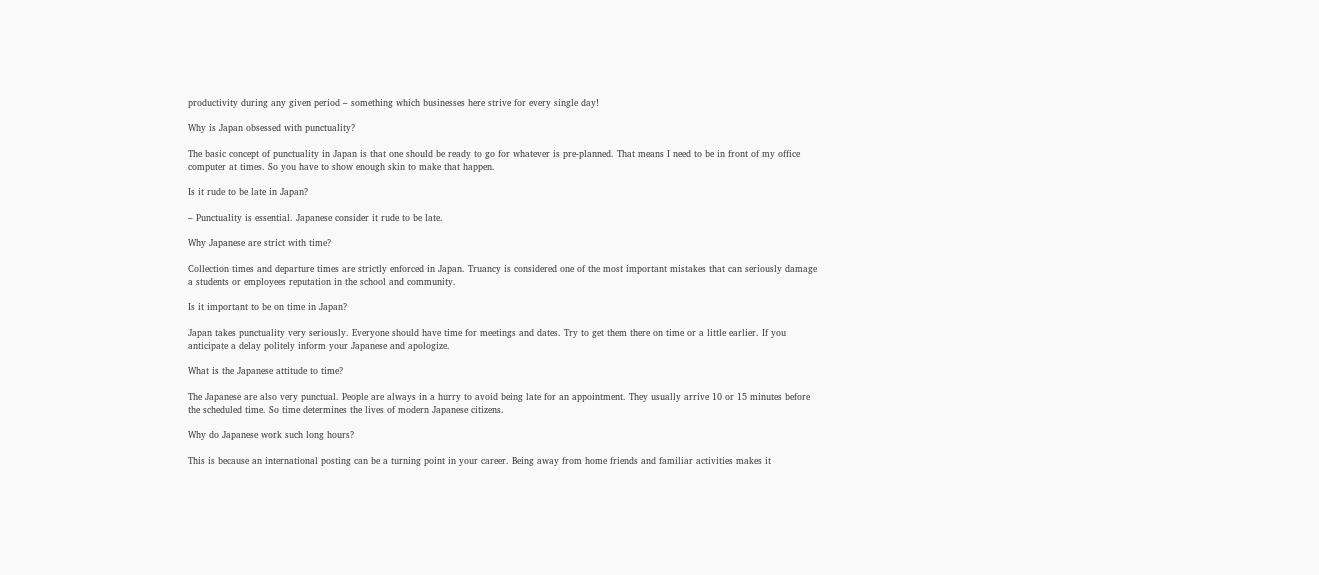productivity during any given period – something which businesses here strive for every single day!

Why is Japan obsessed with punctuality?

The basic concept of punctuality in Japan is that one should be ready to go for whatever is pre-planned. That means I need to be in front of my office computer at times. So you have to show enough skin to make that happen.

Is it rude to be late in Japan?

– Punctuality is essential. Japanese consider it rude to be late.

Why Japanese are strict with time?

Collection times and departure times are strictly enforced in Japan. Truancy is considered one of the most important mistakes that can seriously damage a students or employees reputation in the school and community.

Is it important to be on time in Japan?

Japan takes punctuality very seriously. Everyone should have time for meetings and dates. Try to get them there on time or a little earlier. If you anticipate a delay politely inform your Japanese and apologize.

What is the Japanese attitude to time?

The Japanese are also very punctual. People are always in a hurry to avoid being late for an appointment. They usually arrive 10 or 15 minutes before the scheduled time. So time determines the lives of modern Japanese citizens.

Why do Japanese work such long hours?

This is because an international posting can be a turning point in your career. Being away from home friends and familiar activities makes it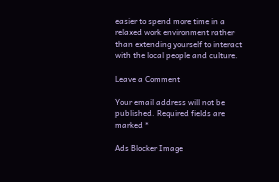easier to spend more time in a relaxed work environment rather than extending yourself to interact with the local people and culture.

Leave a Comment

Your email address will not be published. Required fields are marked *

Ads Blocker Image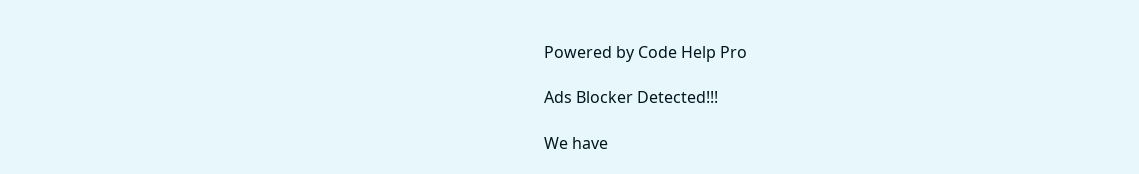Powered by Code Help Pro

Ads Blocker Detected!!!

We have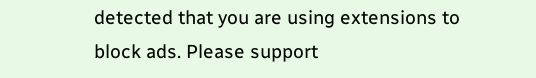detected that you are using extensions to block ads. Please support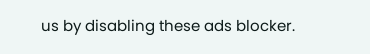us by disabling these ads blocker.